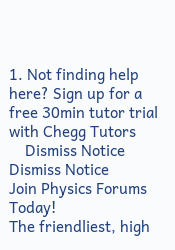1. Not finding help here? Sign up for a free 30min tutor trial with Chegg Tutors
    Dismiss Notice
Dismiss Notice
Join Physics Forums Today!
The friendliest, high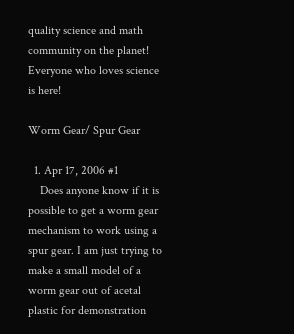quality science and math community on the planet! Everyone who loves science is here!

Worm Gear/ Spur Gear

  1. Apr 17, 2006 #1
    Does anyone know if it is possible to get a worm gear mechanism to work using a spur gear. I am just trying to make a small model of a worm gear out of acetal plastic for demonstration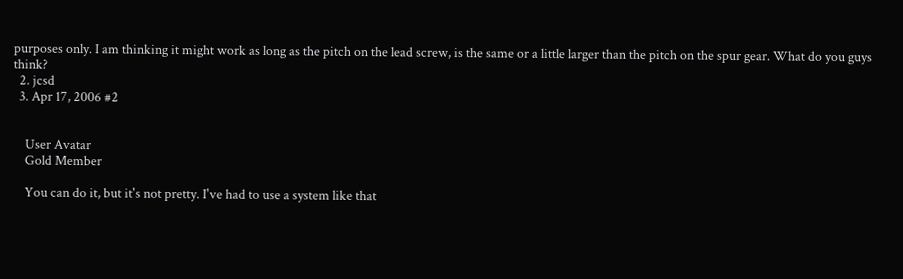purposes only. I am thinking it might work as long as the pitch on the lead screw, is the same or a little larger than the pitch on the spur gear. What do you guys think?
  2. jcsd
  3. Apr 17, 2006 #2


    User Avatar
    Gold Member

    You can do it, but it's not pretty. I've had to use a system like that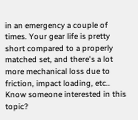in an emergency a couple of times. Your gear life is pretty short compared to a properly matched set, and there's a lot more mechanical loss due to friction, impact loading, etc..
Know someone interested in this topic?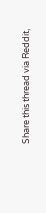Share this thread via Reddit,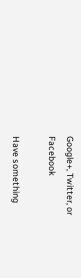Google+, Twitter, or Facebook

Have something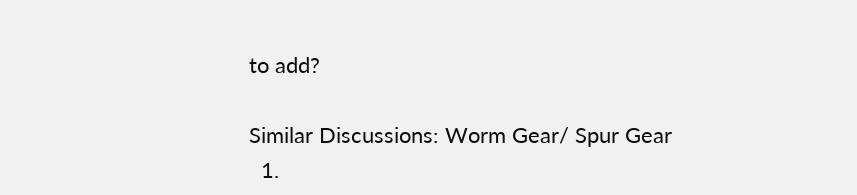to add?

Similar Discussions: Worm Gear/ Spur Gear
  1.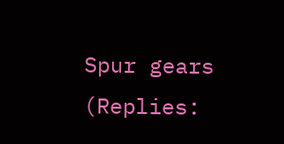Spur gears (Replies: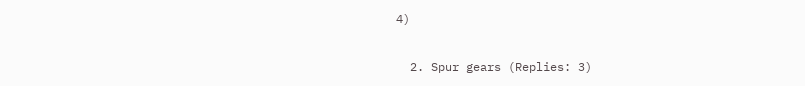4)

  2. Spur gears (Replies: 3)